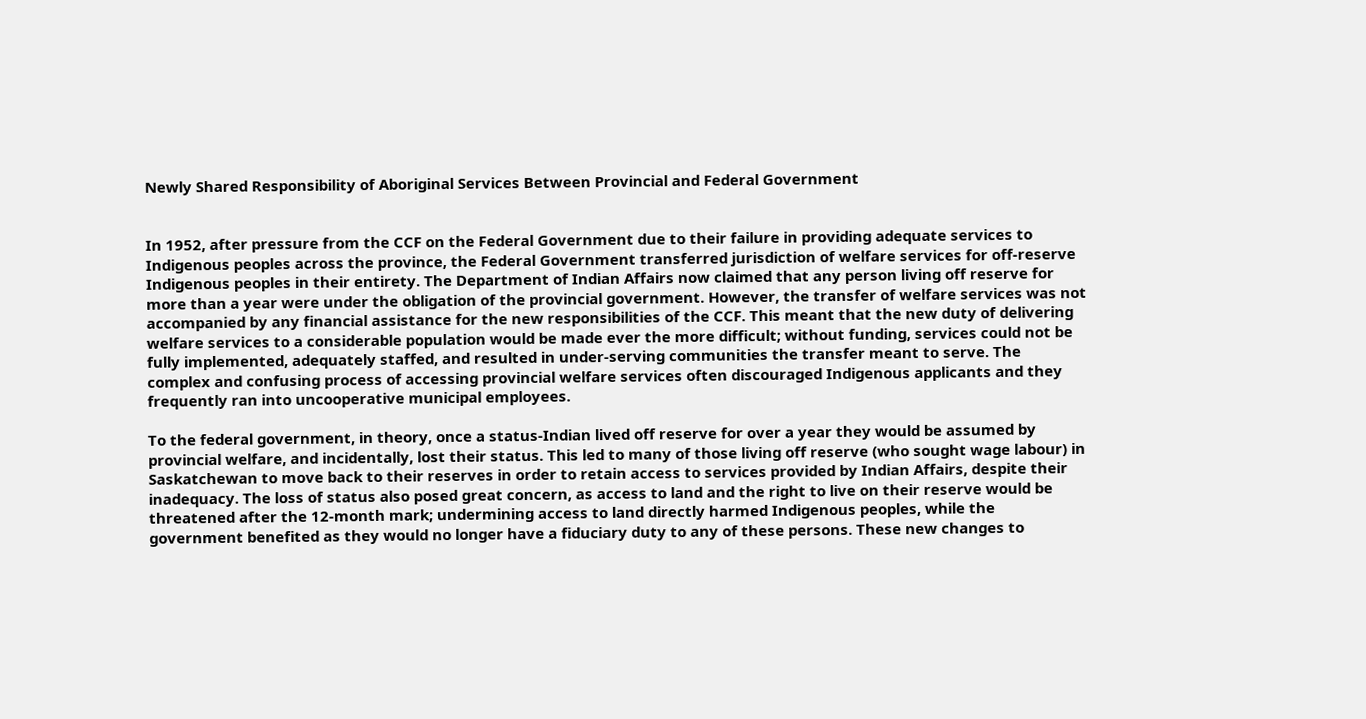Newly Shared Responsibility of Aboriginal Services Between Provincial and Federal Government


In 1952, after pressure from the CCF on the Federal Government due to their failure in providing adequate services to Indigenous peoples across the province, the Federal Government transferred jurisdiction of welfare services for off-reserve Indigenous peoples in their entirety. The Department of Indian Affairs now claimed that any person living off reserve for more than a year were under the obligation of the provincial government. However, the transfer of welfare services was not accompanied by any financial assistance for the new responsibilities of the CCF. This meant that the new duty of delivering welfare services to a considerable population would be made ever the more difficult; without funding, services could not be fully implemented, adequately staffed, and resulted in under-serving communities the transfer meant to serve. The complex and confusing process of accessing provincial welfare services often discouraged Indigenous applicants and they frequently ran into uncooperative municipal employees.

To the federal government, in theory, once a status-Indian lived off reserve for over a year they would be assumed by provincial welfare, and incidentally, lost their status. This led to many of those living off reserve (who sought wage labour) in Saskatchewan to move back to their reserves in order to retain access to services provided by Indian Affairs, despite their inadequacy. The loss of status also posed great concern, as access to land and the right to live on their reserve would be threatened after the 12-month mark; undermining access to land directly harmed Indigenous peoples, while the government benefited as they would no longer have a fiduciary duty to any of these persons. These new changes to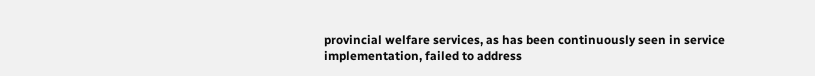provincial welfare services, as has been continuously seen in service implementation, failed to address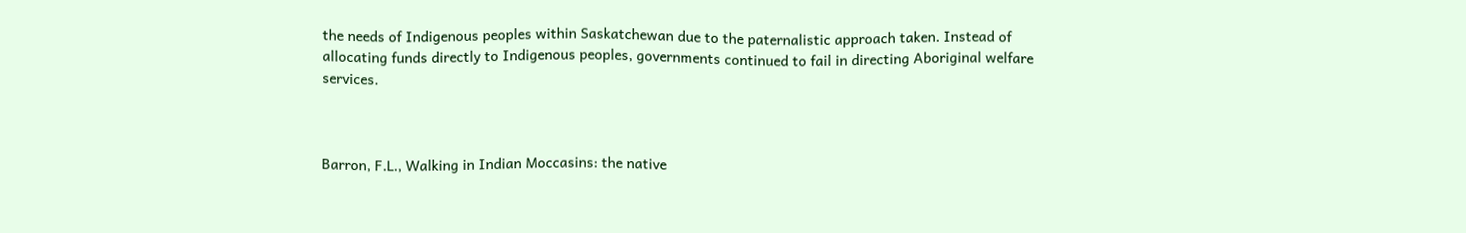the needs of Indigenous peoples within Saskatchewan due to the paternalistic approach taken. Instead of allocating funds directly to Indigenous peoples, governments continued to fail in directing Aboriginal welfare services.



Barron, F.L., Walking in Indian Moccasins: the native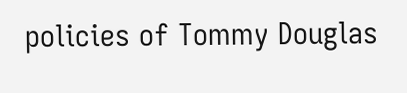policies of Tommy Douglas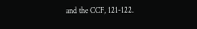and the CCF, 121-122.